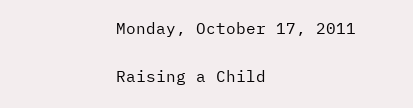Monday, October 17, 2011

Raising a Child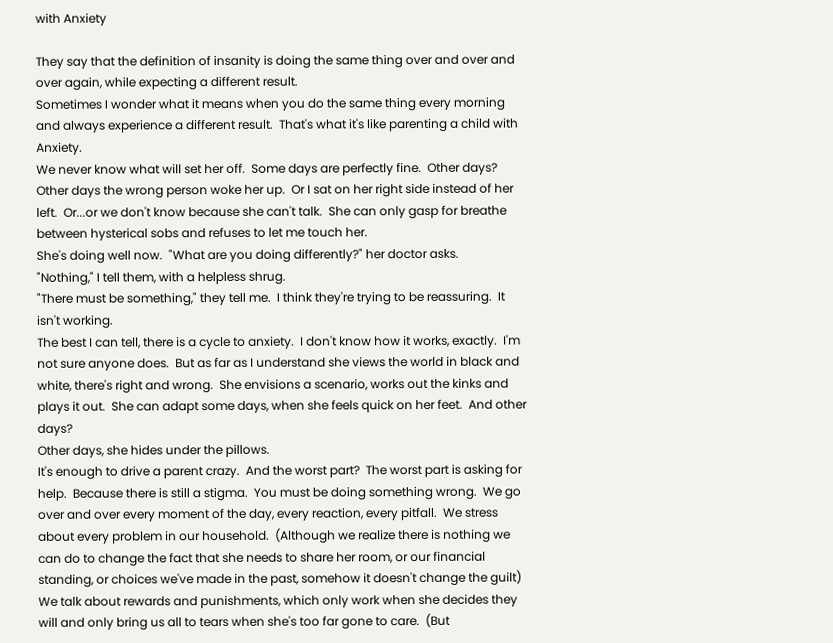with Anxiety

They say that the definition of insanity is doing the same thing over and over and over again, while expecting a different result.
Sometimes I wonder what it means when you do the same thing every morning and always experience a different result.  That's what it's like parenting a child with Anxiety.
We never know what will set her off.  Some days are perfectly fine.  Other days?  Other days the wrong person woke her up.  Or I sat on her right side instead of her left.  Or...or we don't know because she can't talk.  She can only gasp for breathe between hysterical sobs and refuses to let me touch her.
She's doing well now.  "What are you doing differently?" her doctor asks.
"Nothing," I tell them, with a helpless shrug.
"There must be something," they tell me.  I think they're trying to be reassuring.  It isn't working.
The best I can tell, there is a cycle to anxiety.  I don't know how it works, exactly.  I'm not sure anyone does.  But as far as I understand she views the world in black and white, there's right and wrong.  She envisions a scenario, works out the kinks and plays it out.  She can adapt some days, when she feels quick on her feet.  And other days?
Other days, she hides under the pillows.
It's enough to drive a parent crazy.  And the worst part?  The worst part is asking for help.  Because there is still a stigma.  You must be doing something wrong.  We go over and over every moment of the day, every reaction, every pitfall.  We stress about every problem in our household.  (Although we realize there is nothing we can do to change the fact that she needs to share her room, or our financial standing, or choices we've made in the past, somehow it doesn't change the guilt) We talk about rewards and punishments, which only work when she decides they will and only bring us all to tears when she's too far gone to care.  (But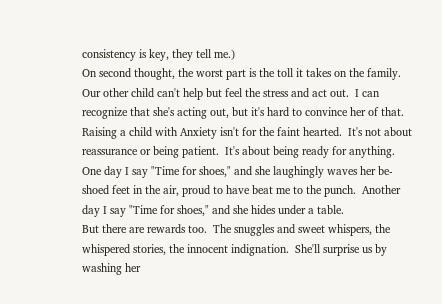consistency is key, they tell me.)
On second thought, the worst part is the toll it takes on the family. Our other child can't help but feel the stress and act out.  I can recognize that she's acting out, but it's hard to convince her of that.
Raising a child with Anxiety isn't for the faint hearted.  It's not about reassurance or being patient.  It's about being ready for anything.  One day I say "Time for shoes," and she laughingly waves her be-shoed feet in the air, proud to have beat me to the punch.  Another day I say "Time for shoes," and she hides under a table.
But there are rewards too.  The snuggles and sweet whispers, the whispered stories, the innocent indignation.  She'll surprise us by washing her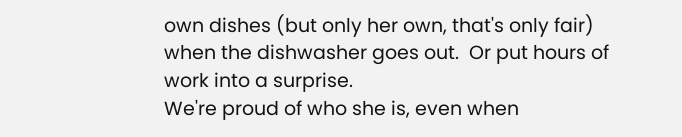own dishes (but only her own, that's only fair) when the dishwasher goes out.  Or put hours of work into a surprise.
We're proud of who she is, even when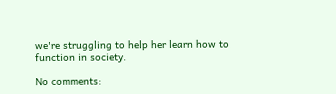we're struggling to help her learn how to function in society.

No comments: